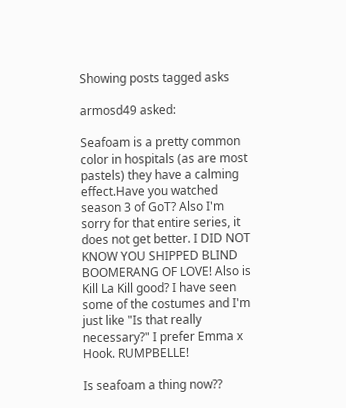Showing posts tagged asks

armosd49 asked:

Seafoam is a pretty common color in hospitals (as are most pastels) they have a calming effect.Have you watched season 3 of GoT? Also I'm sorry for that entire series, it does not get better. I DID NOT KNOW YOU SHIPPED BLIND BOOMERANG OF LOVE! Also is Kill La Kill good? I have seen some of the costumes and I'm just like "Is that really necessary?" I prefer Emma x Hook. RUMPBELLE!

Is seafoam a thing now??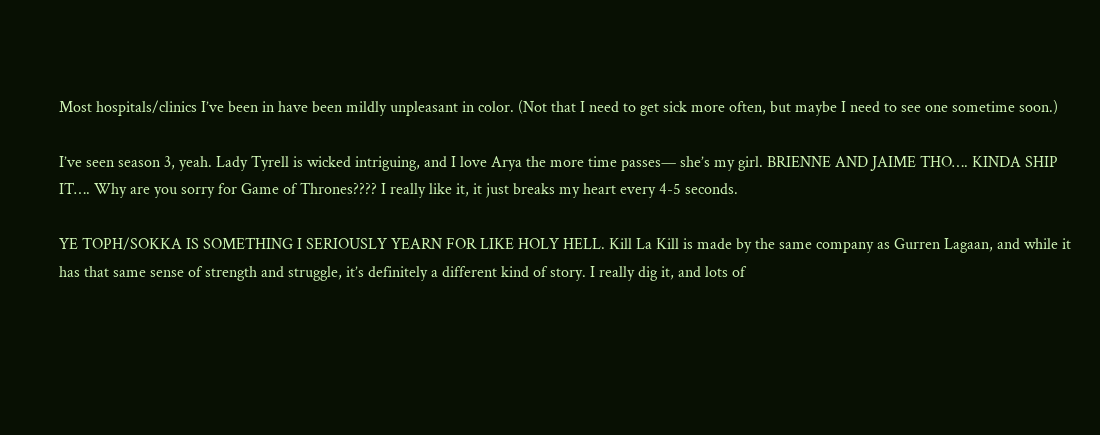Most hospitals/clinics I’ve been in have been mildly unpleasant in color. (Not that I need to get sick more often, but maybe I need to see one sometime soon.)

I’ve seen season 3, yeah. Lady Tyrell is wicked intriguing, and I love Arya the more time passes— she’s my girl. BRIENNE AND JAIME THO…. KINDA SHIP IT…. Why are you sorry for Game of Thrones???? I really like it, it just breaks my heart every 4-5 seconds.

YE TOPH/SOKKA IS SOMETHING I SERIOUSLY YEARN FOR LIKE HOLY HELL. Kill La Kill is made by the same company as Gurren Lagaan, and while it has that same sense of strength and struggle, it’s definitely a different kind of story. I really dig it, and lots of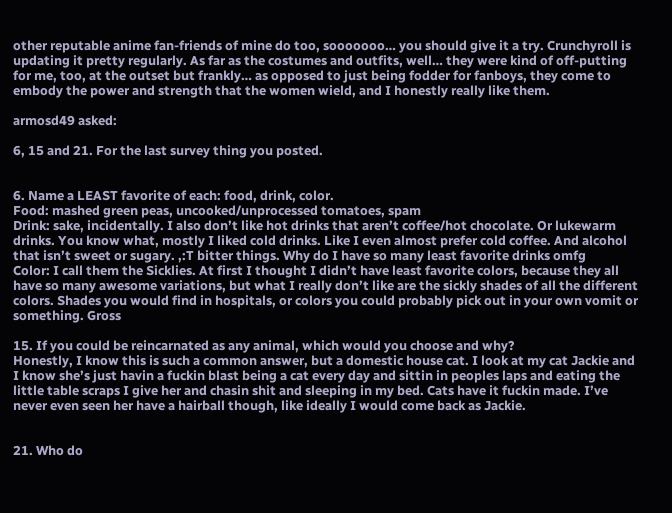other reputable anime fan-friends of mine do too, sooooooo… you should give it a try. Crunchyroll is updating it pretty regularly. As far as the costumes and outfits, well… they were kind of off-putting for me, too, at the outset but frankly… as opposed to just being fodder for fanboys, they come to embody the power and strength that the women wield, and I honestly really like them.

armosd49 asked:

6, 15 and 21. For the last survey thing you posted.


6. Name a LEAST favorite of each: food, drink, color.
Food: mashed green peas, uncooked/unprocessed tomatoes, spam
Drink: sake, incidentally. I also don’t like hot drinks that aren’t coffee/hot chocolate. Or lukewarm drinks. You know what, mostly I liked cold drinks. Like I even almost prefer cold coffee. And alcohol that isn’t sweet or sugary. ,:T bitter things. Why do I have so many least favorite drinks omfg
Color: I call them the Sicklies. At first I thought I didn’t have least favorite colors, because they all have so many awesome variations, but what I really don’t like are the sickly shades of all the different colors. Shades you would find in hospitals, or colors you could probably pick out in your own vomit or something. Gross

15. If you could be reincarnated as any animal, which would you choose and why?
Honestly, I know this is such a common answer, but a domestic house cat. I look at my cat Jackie and I know she’s just havin a fuckin blast being a cat every day and sittin in peoples laps and eating the little table scraps I give her and chasin shit and sleeping in my bed. Cats have it fuckin made. I’ve never even seen her have a hairball though, like ideally I would come back as Jackie.


21. Who do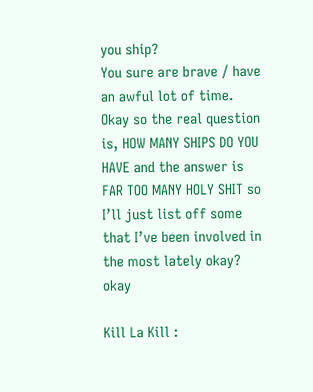you ship?
You sure are brave / have an awful lot of time.
Okay so the real question is, HOW MANY SHIPS DO YOU HAVE and the answer is FAR TOO MANY HOLY SHIT so I’ll just list off some that I’ve been involved in the most lately okay? okay

Kill La Kill :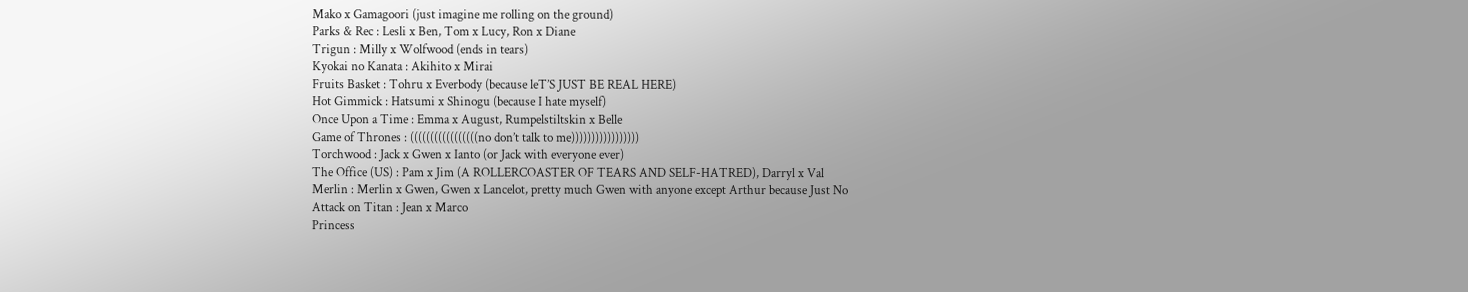Mako x Gamagoori (just imagine me rolling on the ground)
Parks & Rec : Lesli x Ben, Tom x Lucy, Ron x Diane
Trigun : Milly x Wolfwood (ends in tears)
Kyokai no Kanata : Akihito x Mirai
Fruits Basket : Tohru x Everbody (because leT’S JUST BE REAL HERE)
Hot Gimmick : Hatsumi x Shinogu (because I hate myself)
Once Upon a Time : Emma x August, Rumpelstiltskin x Belle
Game of Thrones : (((((((((((((((((no don’t talk to me)))))))))))))))))
Torchwood : Jack x Gwen x Ianto (or Jack with everyone ever)
The Office (US) : Pam x Jim (A ROLLERCOASTER OF TEARS AND SELF-HATRED), Darryl x Val
Merlin : Merlin x Gwen, Gwen x Lancelot, pretty much Gwen with anyone except Arthur because Just No
Attack on Titan : Jean x Marco
Princess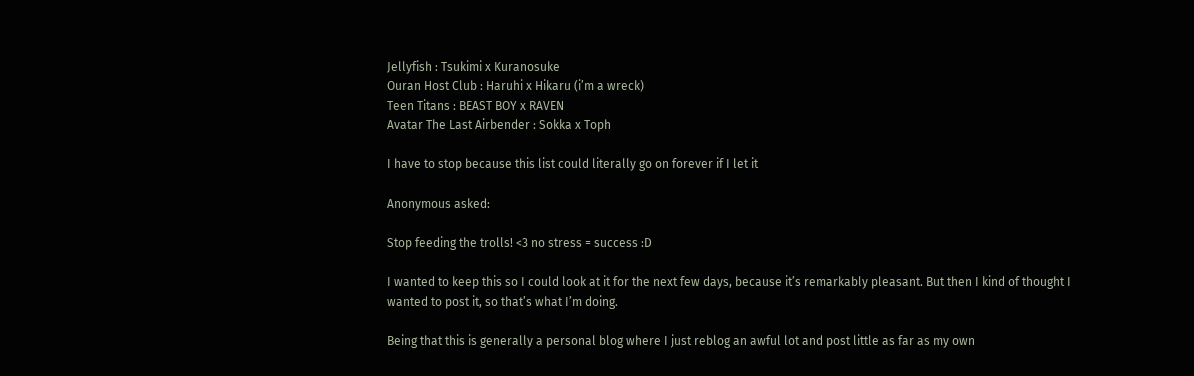Jellyfish : Tsukimi x Kuranosuke
Ouran Host Club : Haruhi x Hikaru (i’m a wreck)
Teen Titans : BEAST BOY x RAVEN
Avatar The Last Airbender : Sokka x Toph

I have to stop because this list could literally go on forever if I let it

Anonymous asked:

Stop feeding the trolls! <3 no stress = success :D

I wanted to keep this so I could look at it for the next few days, because it’s remarkably pleasant. But then I kind of thought I wanted to post it, so that’s what I’m doing.

Being that this is generally a personal blog where I just reblog an awful lot and post little as far as my own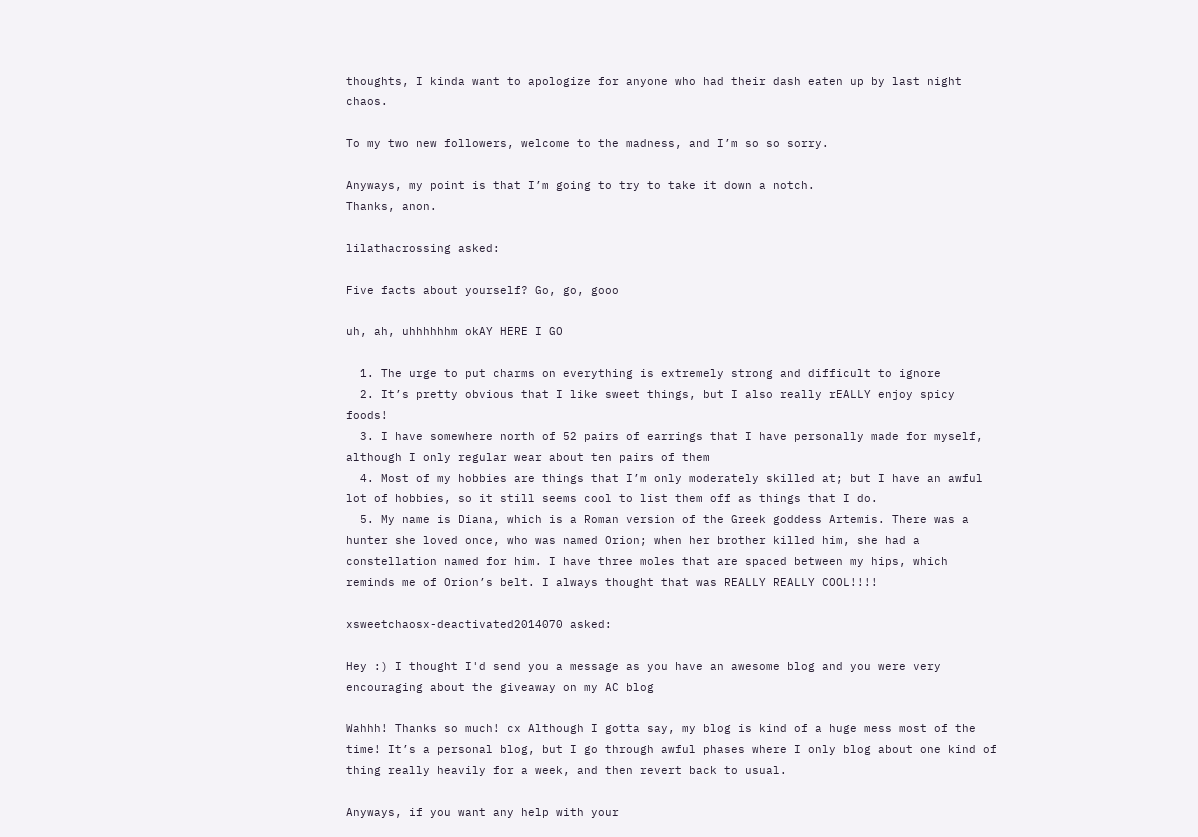thoughts, I kinda want to apologize for anyone who had their dash eaten up by last night chaos.

To my two new followers, welcome to the madness, and I’m so so sorry.

Anyways, my point is that I’m going to try to take it down a notch.
Thanks, anon.

lilathacrossing asked:

Five facts about yourself? Go, go, gooo

uh, ah, uhhhhhhm okAY HERE I GO

  1. The urge to put charms on everything is extremely strong and difficult to ignore
  2. It’s pretty obvious that I like sweet things, but I also really rEALLY enjoy spicy foods!
  3. I have somewhere north of 52 pairs of earrings that I have personally made for myself, although I only regular wear about ten pairs of them
  4. Most of my hobbies are things that I’m only moderately skilled at; but I have an awful lot of hobbies, so it still seems cool to list them off as things that I do.
  5. My name is Diana, which is a Roman version of the Greek goddess Artemis. There was a hunter she loved once, who was named Orion; when her brother killed him, she had a constellation named for him. I have three moles that are spaced between my hips, which reminds me of Orion’s belt. I always thought that was REALLY REALLY COOL!!!!

xsweetchaosx-deactivated2014070 asked:

Hey :) I thought I'd send you a message as you have an awesome blog and you were very encouraging about the giveaway on my AC blog

Wahhh! Thanks so much! cx Although I gotta say, my blog is kind of a huge mess most of the time! It’s a personal blog, but I go through awful phases where I only blog about one kind of thing really heavily for a week, and then revert back to usual.

Anyways, if you want any help with your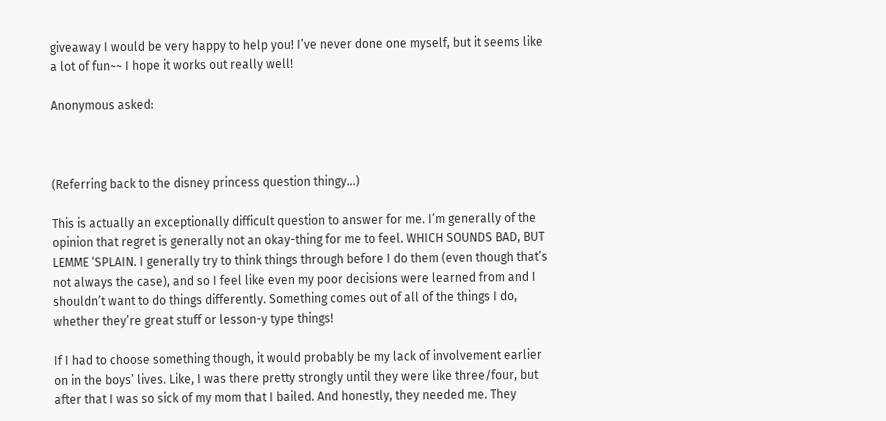giveaway I would be very happy to help you! I’ve never done one myself, but it seems like a lot of fun~~ I hope it works out really well!

Anonymous asked:



(Referring back to the disney princess question thingy…)

This is actually an exceptionally difficult question to answer for me. I’m generally of the opinion that regret is generally not an okay-thing for me to feel. WHICH SOUNDS BAD, BUT LEMME ‘SPLAIN. I generally try to think things through before I do them (even though that’s not always the case), and so I feel like even my poor decisions were learned from and I shouldn’t want to do things differently. Something comes out of all of the things I do, whether they’re great stuff or lesson-y type things!

If I had to choose something though, it would probably be my lack of involvement earlier on in the boys’ lives. Like, I was there pretty strongly until they were like three/four, but after that I was so sick of my mom that I bailed. And honestly, they needed me. They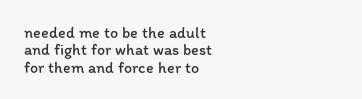needed me to be the adult and fight for what was best for them and force her to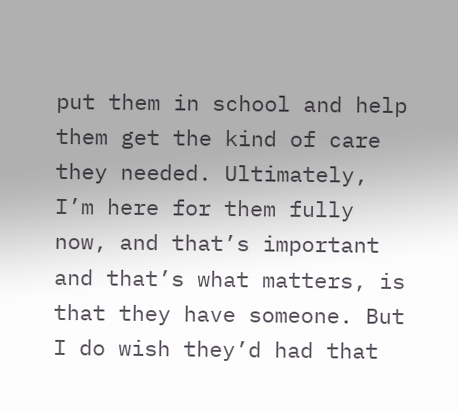put them in school and help them get the kind of care they needed. Ultimately, I’m here for them fully now, and that’s important and that’s what matters, is that they have someone. But I do wish they’d had that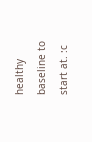healthy baseline to start at. :c